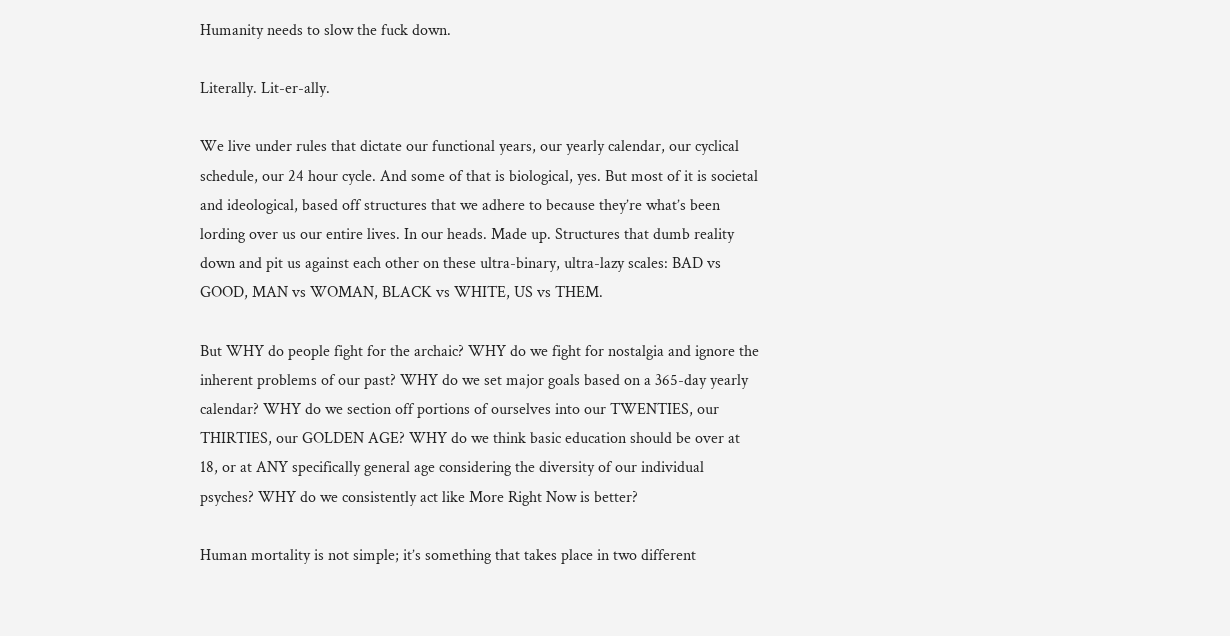Humanity needs to slow the fuck down.

Literally. Lit-er-ally.

We live under rules that dictate our functional years, our yearly calendar, our cyclical schedule, our 24 hour cycle. And some of that is biological, yes. But most of it is societal and ideological, based off structures that we adhere to because they’re what’s been lording over us our entire lives. In our heads. Made up. Structures that dumb reality down and pit us against each other on these ultra-binary, ultra-lazy scales: BAD vs GOOD, MAN vs WOMAN, BLACK vs WHITE, US vs THEM.

But WHY do people fight for the archaic? WHY do we fight for nostalgia and ignore the inherent problems of our past? WHY do we set major goals based on a 365-day yearly calendar? WHY do we section off portions of ourselves into our TWENTIES, our THIRTIES, our GOLDEN AGE? WHY do we think basic education should be over at 18, or at ANY specifically general age considering the diversity of our individual psyches? WHY do we consistently act like More Right Now is better?

Human mortality is not simple; it’s something that takes place in two different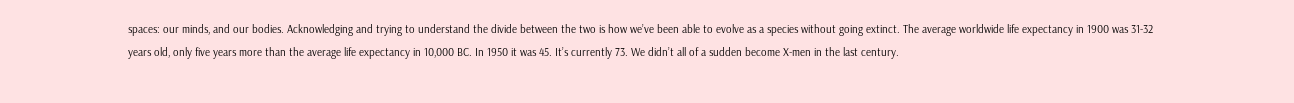spaces: our minds, and our bodies. Acknowledging and trying to understand the divide between the two is how we’ve been able to evolve as a species without going extinct. The average worldwide life expectancy in 1900 was 31-32 years old, only five years more than the average life expectancy in 10,000 BC. In 1950 it was 45. It’s currently 73. We didn’t all of a sudden become X-men in the last century.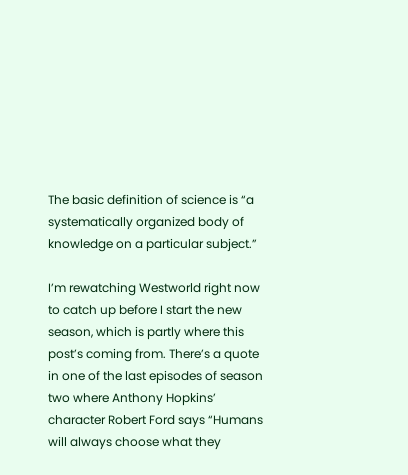The basic definition of science is “a systematically organized body of knowledge on a particular subject.”

I’m rewatching Westworld right now to catch up before I start the new season, which is partly where this post’s coming from. There’s a quote in one of the last episodes of season two where Anthony Hopkins’ character Robert Ford says “Humans will always choose what they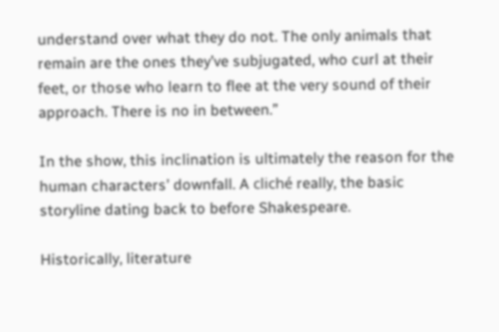understand over what they do not. The only animals that remain are the ones they’ve subjugated, who curl at their feet, or those who learn to flee at the very sound of their approach. There is no in between.”

In the show, this inclination is ultimately the reason for the human characters’ downfall. A cliché really, the basic storyline dating back to before Shakespeare.

Historically, literature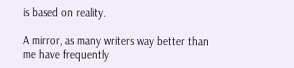is based on reality.

A mirror, as many writers way better than me have frequently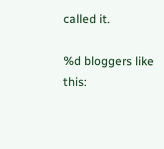called it.

%d bloggers like this: